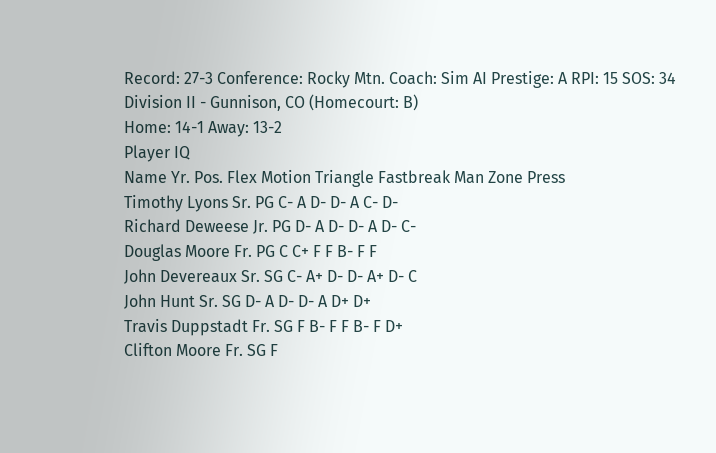Record: 27-3 Conference: Rocky Mtn. Coach: Sim AI Prestige: A RPI: 15 SOS: 34
Division II - Gunnison, CO (Homecourt: B)
Home: 14-1 Away: 13-2
Player IQ
Name Yr. Pos. Flex Motion Triangle Fastbreak Man Zone Press
Timothy Lyons Sr. PG C- A D- D- A C- D-
Richard Deweese Jr. PG D- A D- D- A D- C-
Douglas Moore Fr. PG C C+ F F B- F F
John Devereaux Sr. SG C- A+ D- D- A+ D- C
John Hunt Sr. SG D- A D- D- A D+ D+
Travis Duppstadt Fr. SG F B- F F B- F D+
Clifton Moore Fr. SG F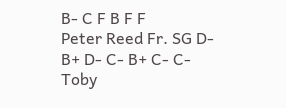B- C F B F F
Peter Reed Fr. SG D- B+ D- C- B+ C- C-
Toby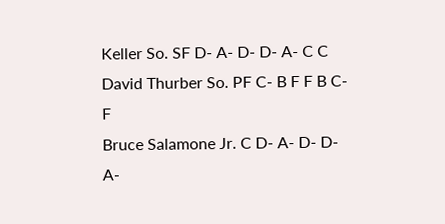Keller So. SF D- A- D- D- A- C C
David Thurber So. PF C- B F F B C- F
Bruce Salamone Jr. C D- A- D- D- A-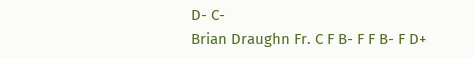D- C-
Brian Draughn Fr. C F B- F F B- F D+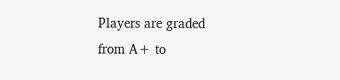Players are graded from A+ to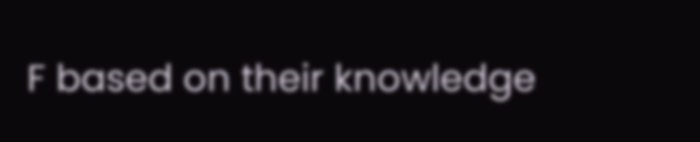F based on their knowledge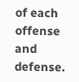of each offense and defense.